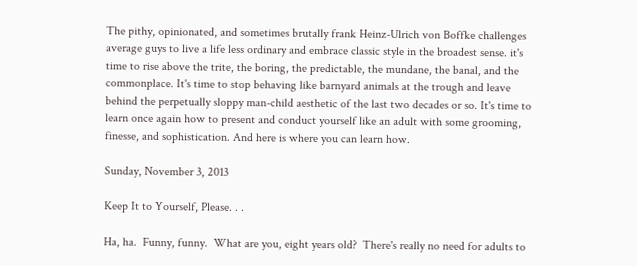The pithy, opinionated, and sometimes brutally frank Heinz-Ulrich von Boffke challenges average guys to live a life less ordinary and embrace classic style in the broadest sense. it's time to rise above the trite, the boring, the predictable, the mundane, the banal, and the commonplace. It's time to stop behaving like barnyard animals at the trough and leave behind the perpetually sloppy man-child aesthetic of the last two decades or so. It's time to learn once again how to present and conduct yourself like an adult with some grooming, finesse, and sophistication. And here is where you can learn how.

Sunday, November 3, 2013

Keep It to Yourself, Please. . .

Ha, ha.  Funny, funny.  What are you, eight years old?  There's really no need for adults to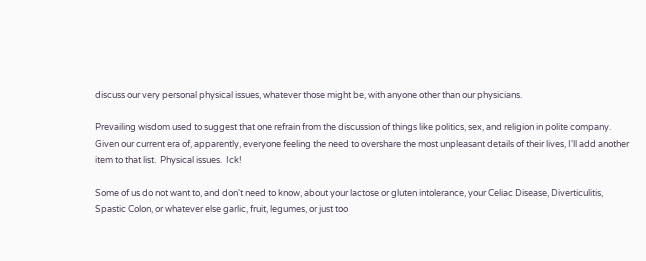discuss our very personal physical issues, whatever those might be, with anyone other than our physicians.

Prevailing wisdom used to suggest that one refrain from the discussion of things like politics, sex, and religion in polite company.  Given our current era of, apparently, everyone feeling the need to overshare the most unpleasant details of their lives, I'll add another item to that list.  Physical issues.  Ick!

Some of us do not want to, and don't need to know, about your lactose or gluten intolerance, your Celiac Disease, Diverticulitis, Spastic Colon, or whatever else garlic, fruit, legumes, or just too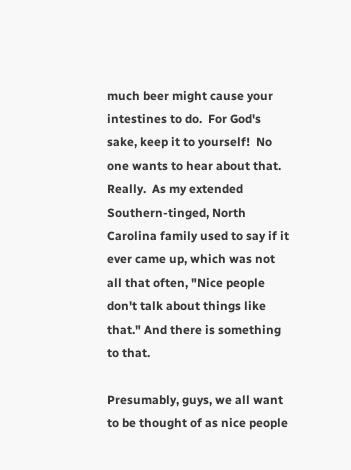much beer might cause your intestines to do.  For God's sake, keep it to yourself!  No one wants to hear about that.  Really.  As my extended Southern-tinged, North Carolina family used to say if it ever came up, which was not all that often, "Nice people don't talk about things like that." And there is something to that.

Presumably, guys, we all want to be thought of as nice people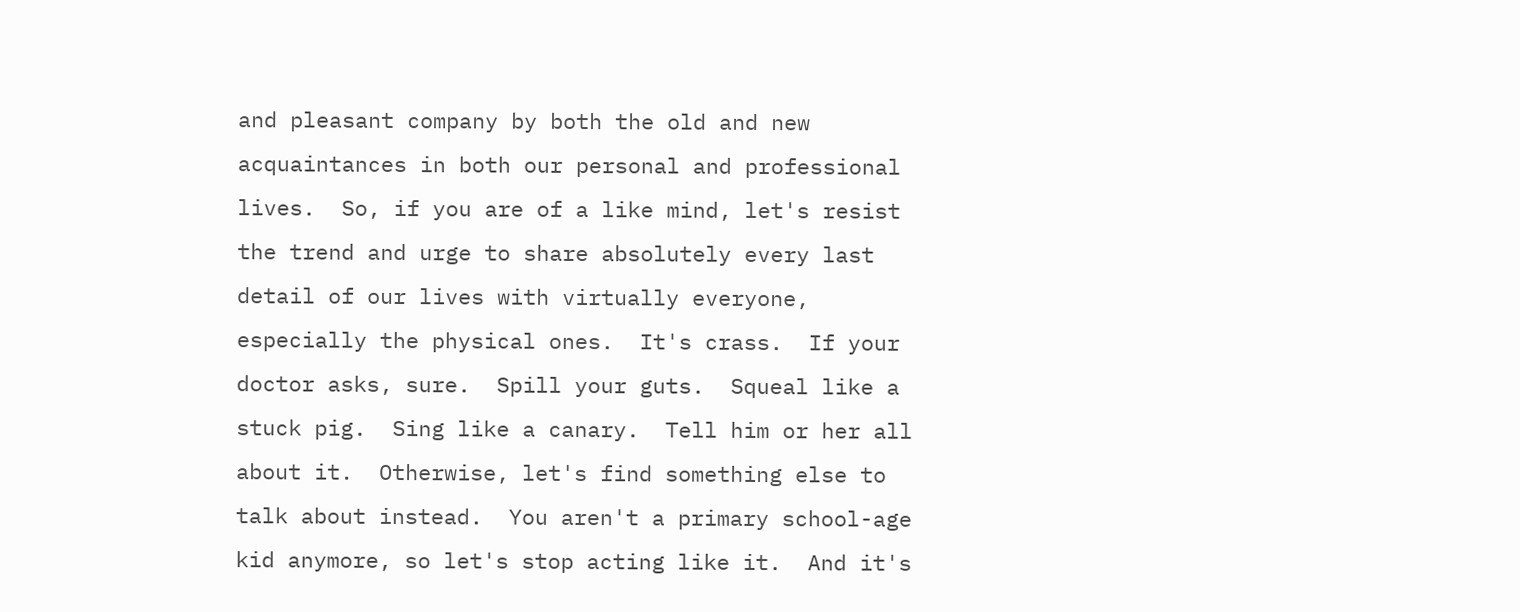and pleasant company by both the old and new acquaintances in both our personal and professional lives.  So, if you are of a like mind, let's resist the trend and urge to share absolutely every last detail of our lives with virtually everyone, especially the physical ones.  It's crass.  If your doctor asks, sure.  Spill your guts.  Squeal like a stuck pig.  Sing like a canary.  Tell him or her all about it.  Otherwise, let's find something else to talk about instead.  You aren't a primary school-age kid anymore, so let's stop acting like it.  And it's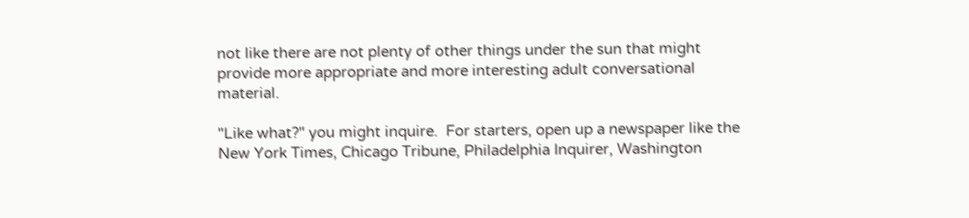not like there are not plenty of other things under the sun that might provide more appropriate and more interesting adult conversational material.

"Like what?" you might inquire.  For starters, open up a newspaper like the New York Times, Chicago Tribune, Philadelphia Inquirer, Washington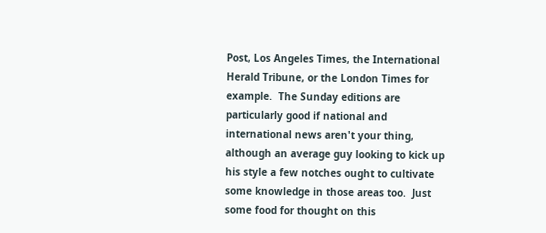Post, Los Angeles Times, the International Herald Tribune, or the London Times for example.  The Sunday editions are particularly good if national and international news aren't your thing, although an average guy looking to kick up his style a few notches ought to cultivate some knowledge in those areas too.  Just some food for thought on this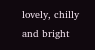lovely, chilly and bright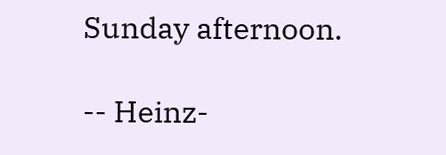Sunday afternoon.

-- Heinz-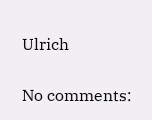Ulrich

No comments: